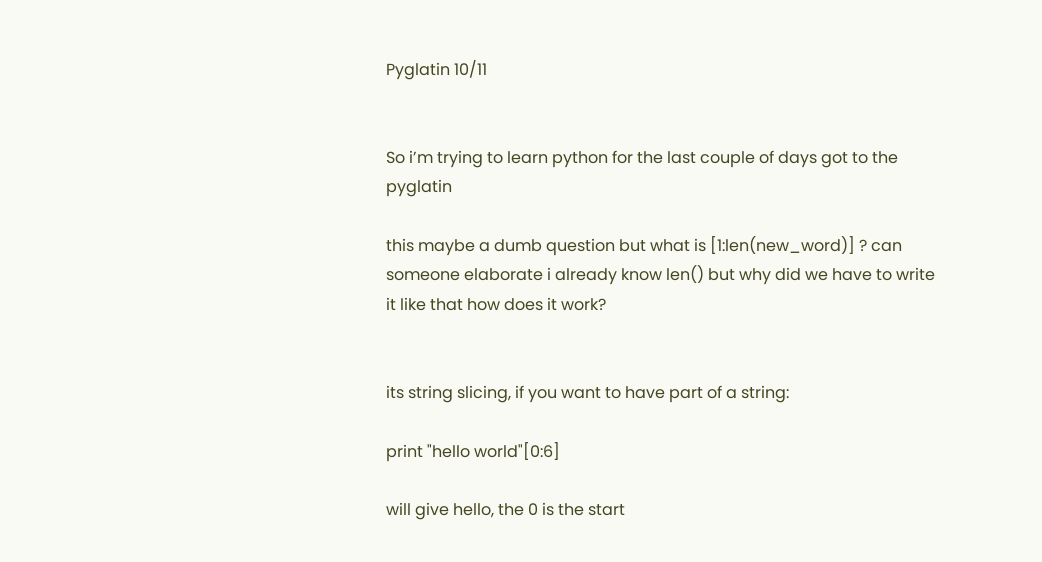Pyglatin 10/11


So i’m trying to learn python for the last couple of days got to the pyglatin

this maybe a dumb question but what is [1:len(new_word)] ? can someone elaborate i already know len() but why did we have to write it like that how does it work?


its string slicing, if you want to have part of a string:

print "hello world"[0:6]

will give hello, the 0 is the start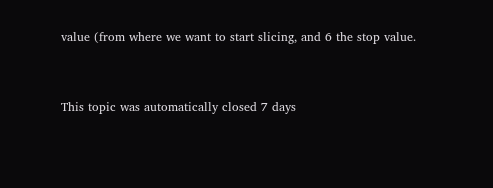value (from where we want to start slicing, and 6 the stop value.


This topic was automatically closed 7 days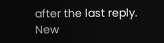after the last reply. New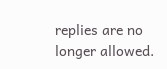replies are no longer allowed.